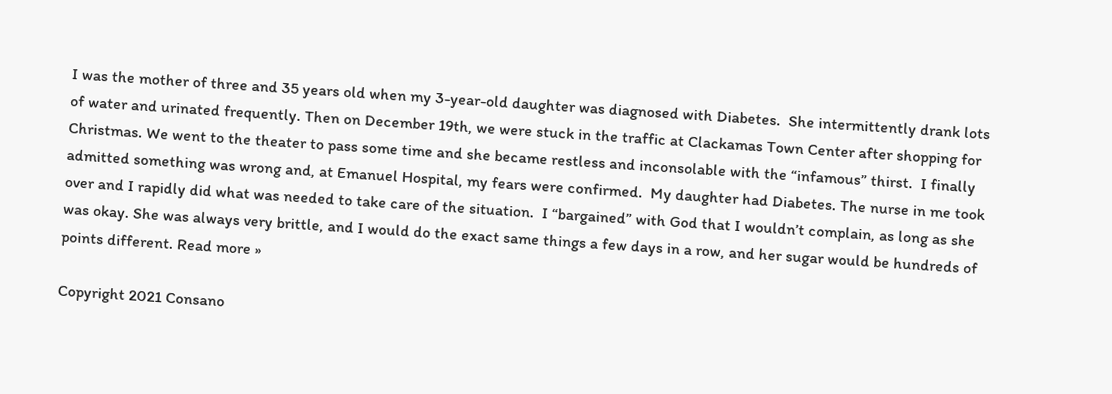I was the mother of three and 35 years old when my 3-year-old daughter was diagnosed with Diabetes.  She intermittently drank lots of water and urinated frequently. Then on December 19th, we were stuck in the traffic at Clackamas Town Center after shopping for Christmas. We went to the theater to pass some time and she became restless and inconsolable with the “infamous” thirst.  I finally admitted something was wrong and, at Emanuel Hospital, my fears were confirmed.  My daughter had Diabetes. The nurse in me took over and I rapidly did what was needed to take care of the situation.  I “bargained” with God that I wouldn’t complain, as long as she was okay. She was always very brittle, and I would do the exact same things a few days in a row, and her sugar would be hundreds of points different. Read more »

Copyright 2021 Consano